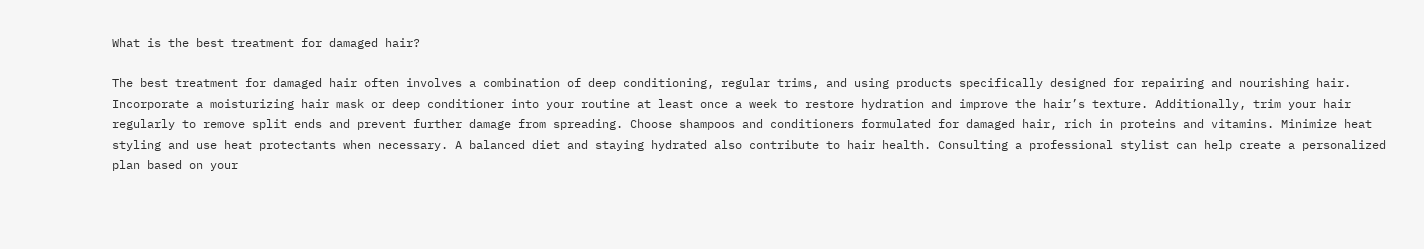What is the best treatment for damaged hair?

The best treatment for damaged hair often involves a combination of deep conditioning, regular trims, and using products specifically designed for repairing and nourishing hair. Incorporate a moisturizing hair mask or deep conditioner into your routine at least once a week to restore hydration and improve the hair’s texture. Additionally, trim your hair regularly to remove split ends and prevent further damage from spreading. Choose shampoos and conditioners formulated for damaged hair, rich in proteins and vitamins. Minimize heat styling and use heat protectants when necessary. A balanced diet and staying hydrated also contribute to hair health. Consulting a professional stylist can help create a personalized plan based on your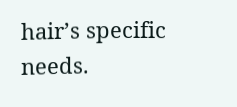hair’s specific needs.